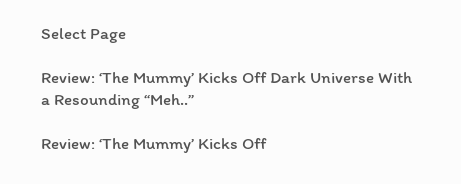Select Page

Review: ‘The Mummy’ Kicks Off Dark Universe With a Resounding “Meh..”

Review: ‘The Mummy’ Kicks Off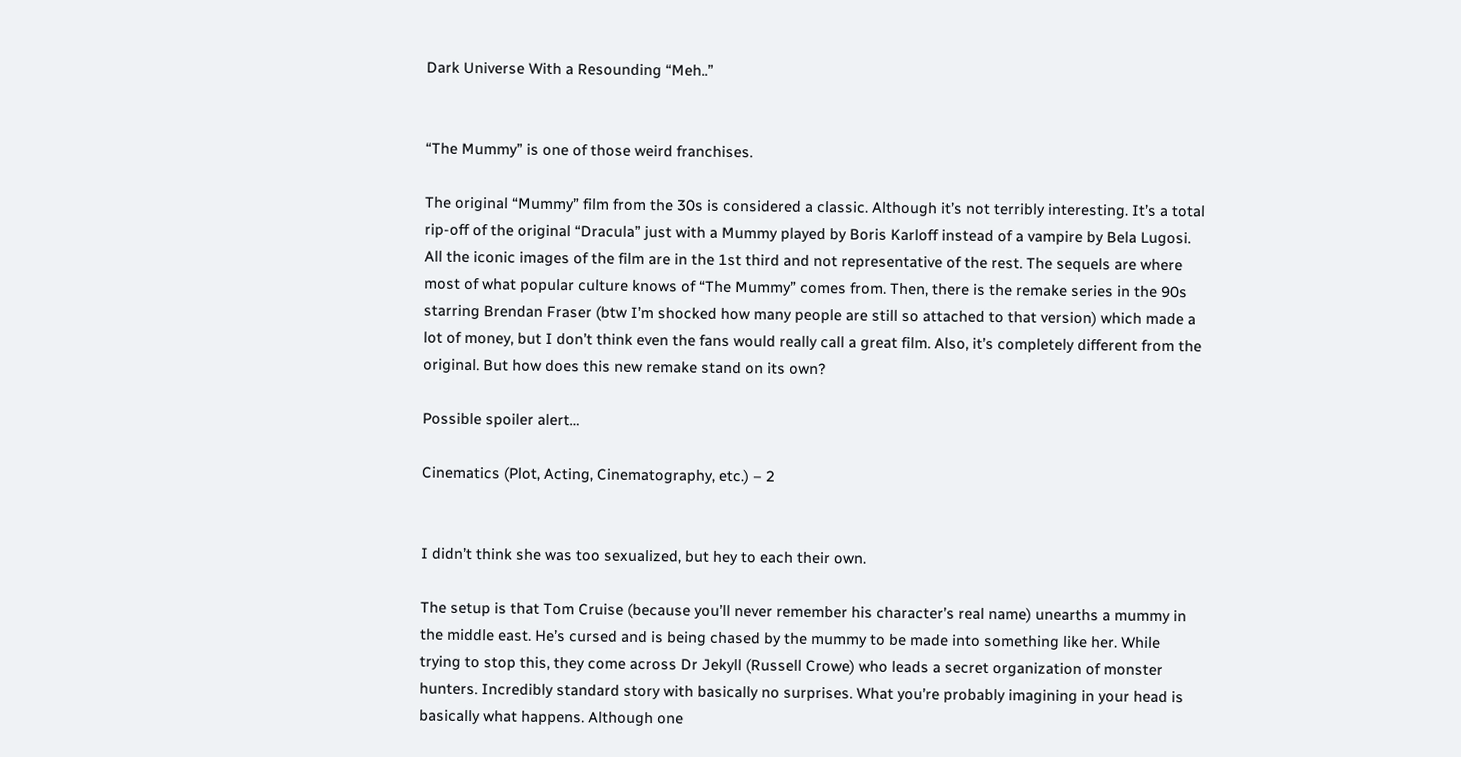Dark Universe With a Resounding “Meh..”


“The Mummy” is one of those weird franchises.

The original “Mummy” film from the 30s is considered a classic. Although it’s not terribly interesting. It’s a total rip-off of the original “Dracula” just with a Mummy played by Boris Karloff instead of a vampire by Bela Lugosi. All the iconic images of the film are in the 1st third and not representative of the rest. The sequels are where most of what popular culture knows of “The Mummy” comes from. Then, there is the remake series in the 90s starring Brendan Fraser (btw I’m shocked how many people are still so attached to that version) which made a lot of money, but I don’t think even the fans would really call a great film. Also, it’s completely different from the original. But how does this new remake stand on its own?

Possible spoiler alert…

Cinematics (Plot, Acting, Cinematography, etc.) – 2


I didn’t think she was too sexualized, but hey to each their own.

The setup is that Tom Cruise (because you’ll never remember his character’s real name) unearths a mummy in the middle east. He’s cursed and is being chased by the mummy to be made into something like her. While trying to stop this, they come across Dr Jekyll (Russell Crowe) who leads a secret organization of monster hunters. Incredibly standard story with basically no surprises. What you’re probably imagining in your head is basically what happens. Although one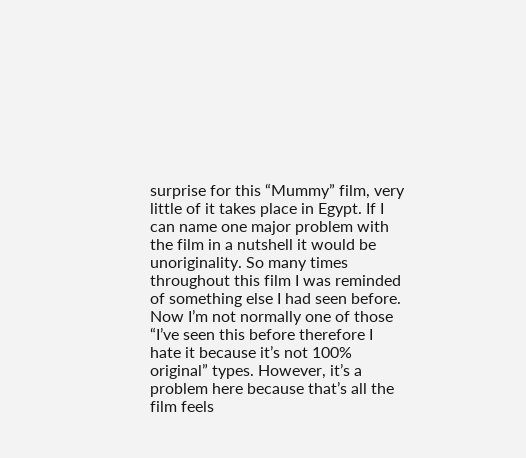surprise for this “Mummy” film, very little of it takes place in Egypt. If I can name one major problem with the film in a nutshell it would be unoriginality. So many times throughout this film I was reminded of something else I had seen before. Now I’m not normally one of those “I’ve seen this before therefore I hate it because it’s not 100% original” types. However, it’s a problem here because that’s all the film feels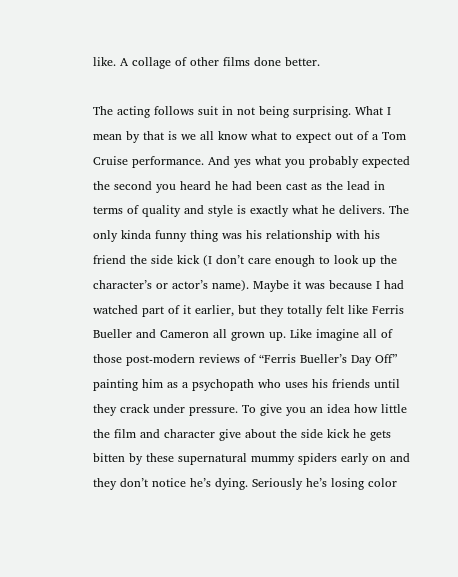like. A collage of other films done better.

The acting follows suit in not being surprising. What I mean by that is we all know what to expect out of a Tom Cruise performance. And yes what you probably expected the second you heard he had been cast as the lead in terms of quality and style is exactly what he delivers. The only kinda funny thing was his relationship with his friend the side kick (I don’t care enough to look up the character’s or actor’s name). Maybe it was because I had watched part of it earlier, but they totally felt like Ferris Bueller and Cameron all grown up. Like imagine all of those post-modern reviews of “Ferris Bueller’s Day Off” painting him as a psychopath who uses his friends until they crack under pressure. To give you an idea how little the film and character give about the side kick he gets bitten by these supernatural mummy spiders early on and they don’t notice he’s dying. Seriously he’s losing color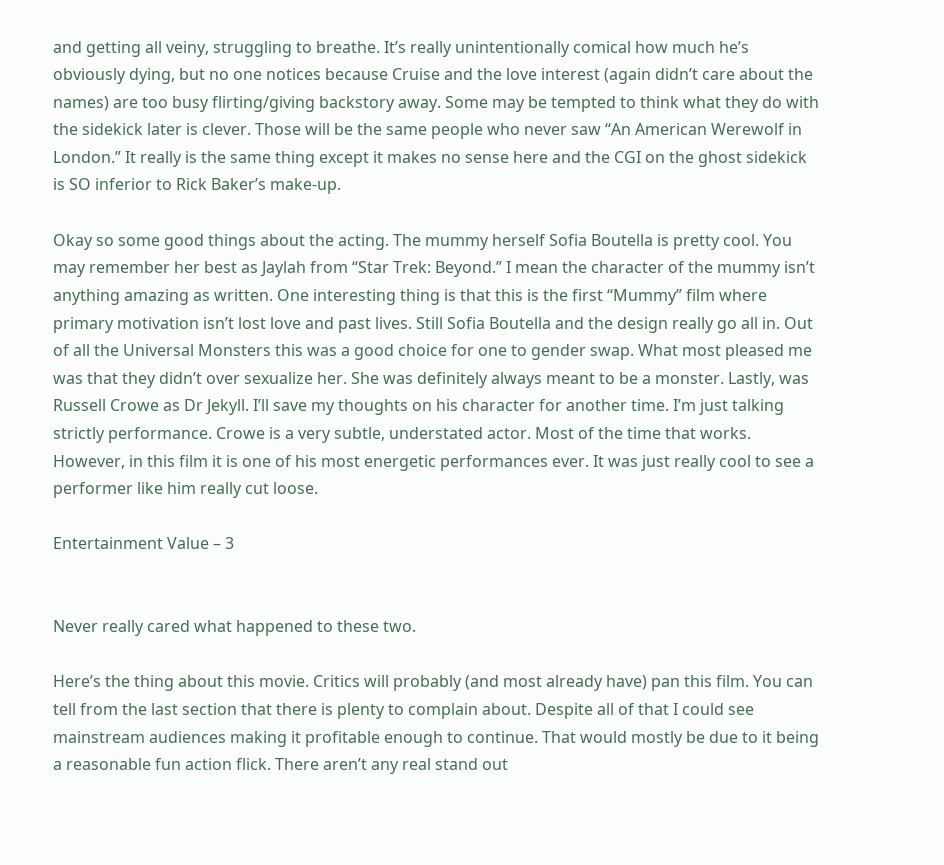and getting all veiny, struggling to breathe. It’s really unintentionally comical how much he’s obviously dying, but no one notices because Cruise and the love interest (again didn’t care about the names) are too busy flirting/giving backstory away. Some may be tempted to think what they do with the sidekick later is clever. Those will be the same people who never saw “An American Werewolf in London.” It really is the same thing except it makes no sense here and the CGI on the ghost sidekick is SO inferior to Rick Baker’s make-up.

Okay so some good things about the acting. The mummy herself Sofia Boutella is pretty cool. You may remember her best as Jaylah from “Star Trek: Beyond.” I mean the character of the mummy isn’t anything amazing as written. One interesting thing is that this is the first “Mummy” film where primary motivation isn’t lost love and past lives. Still Sofia Boutella and the design really go all in. Out of all the Universal Monsters this was a good choice for one to gender swap. What most pleased me was that they didn’t over sexualize her. She was definitely always meant to be a monster. Lastly, was Russell Crowe as Dr Jekyll. I’ll save my thoughts on his character for another time. I’m just talking strictly performance. Crowe is a very subtle, understated actor. Most of the time that works. However, in this film it is one of his most energetic performances ever. It was just really cool to see a performer like him really cut loose.

Entertainment Value – 3


Never really cared what happened to these two.

Here’s the thing about this movie. Critics will probably (and most already have) pan this film. You can tell from the last section that there is plenty to complain about. Despite all of that I could see mainstream audiences making it profitable enough to continue. That would mostly be due to it being a reasonable fun action flick. There aren’t any real stand out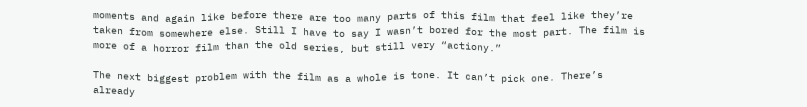moments and again like before there are too many parts of this film that feel like they’re taken from somewhere else. Still I have to say I wasn’t bored for the most part. The film is more of a horror film than the old series, but still very “actiony.”

The next biggest problem with the film as a whole is tone. It can’t pick one. There’s already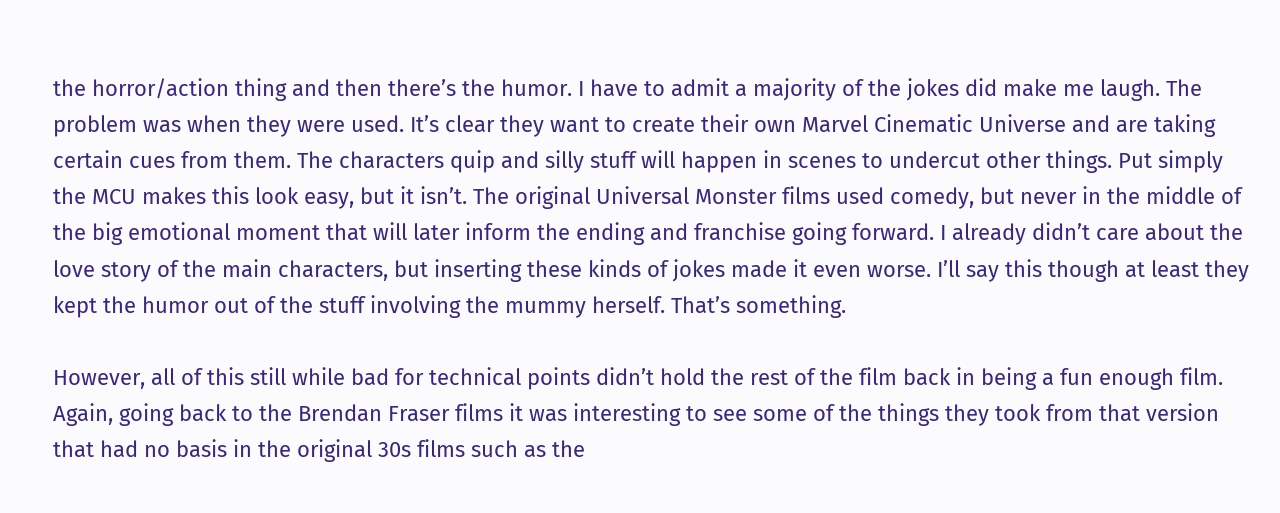the horror/action thing and then there’s the humor. I have to admit a majority of the jokes did make me laugh. The problem was when they were used. It’s clear they want to create their own Marvel Cinematic Universe and are taking certain cues from them. The characters quip and silly stuff will happen in scenes to undercut other things. Put simply the MCU makes this look easy, but it isn’t. The original Universal Monster films used comedy, but never in the middle of the big emotional moment that will later inform the ending and franchise going forward. I already didn’t care about the love story of the main characters, but inserting these kinds of jokes made it even worse. I’ll say this though at least they kept the humor out of the stuff involving the mummy herself. That’s something.

However, all of this still while bad for technical points didn’t hold the rest of the film back in being a fun enough film. Again, going back to the Brendan Fraser films it was interesting to see some of the things they took from that version that had no basis in the original 30s films such as the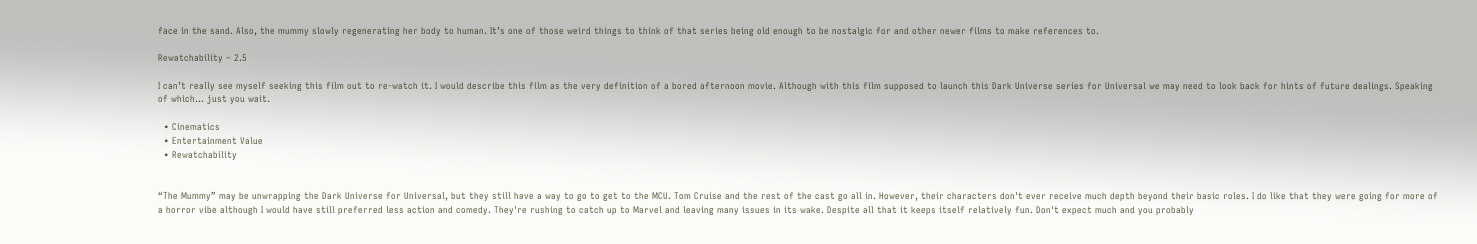face in the sand. Also, the mummy slowly regenerating her body to human. It’s one of those weird things to think of that series being old enough to be nostalgic for and other newer films to make references to.

Rewatchability – 2.5

I can’t really see myself seeking this film out to re-watch it. I would describe this film as the very definition of a bored afternoon movie. Although with this film supposed to launch this Dark Universe series for Universal we may need to look back for hints of future dealings. Speaking of which… just you wait.

  • Cinematics
  • Entertainment Value
  • Rewatchability


“The Mummy” may be unwrapping the Dark Universe for Universal, but they still have a way to go to get to the MCU. Tom Cruise and the rest of the cast go all in. However, their characters don't ever receive much depth beyond their basic roles. I do like that they were going for more of a horror vibe although I would have still preferred less action and comedy. They're rushing to catch up to Marvel and leaving many issues in its wake. Despite all that it keeps itself relatively fun. Don't expect much and you probably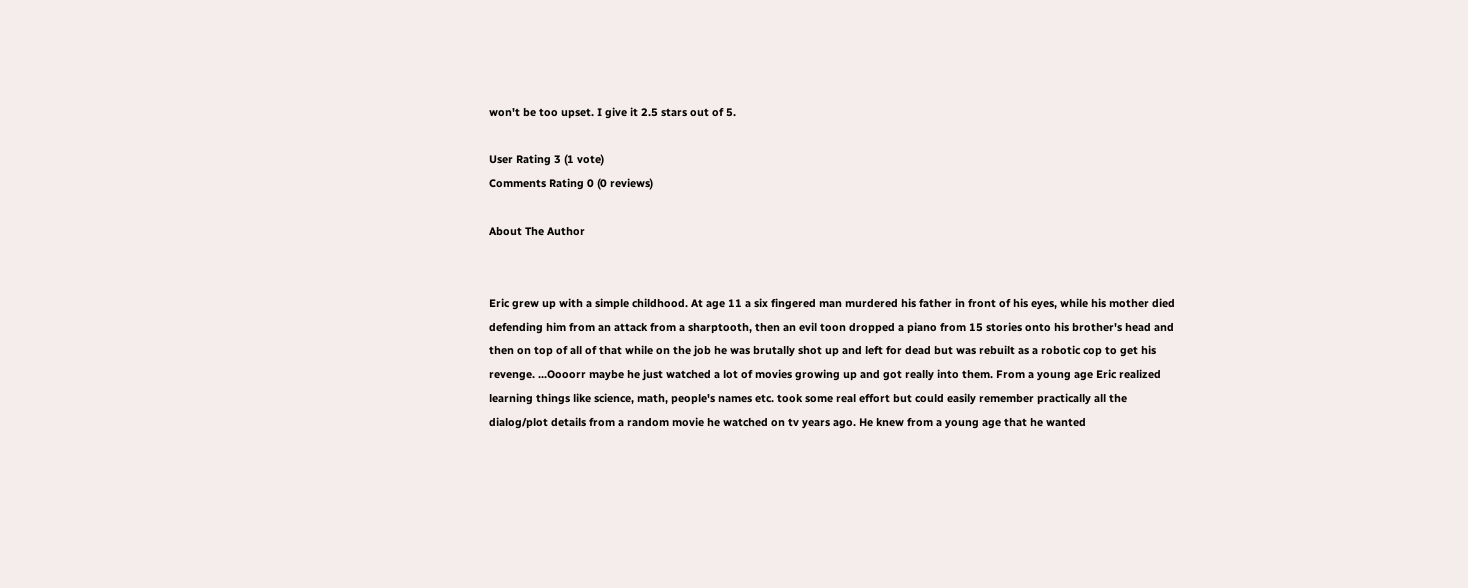won't be too upset. I give it 2.5 stars out of 5.

User Rating 3 (1 vote)
Comments Rating 0 (0 reviews)

About The Author


Eric grew up with a simple childhood. At age 11 a six fingered man murdered his father in front of his eyes, while his mother died defending him from an attack from a sharptooth, then an evil toon dropped a piano from 15 stories onto his brother's head and then on top of all of that while on the job he was brutally shot up and left for dead but was rebuilt as a robotic cop to get his revenge. ...Oooorr maybe he just watched a lot of movies growing up and got really into them. From a young age Eric realized learning things like science, math, people's names etc. took some real effort but could easily remember practically all the dialog/plot details from a random movie he watched on tv years ago. He knew from a young age that he wanted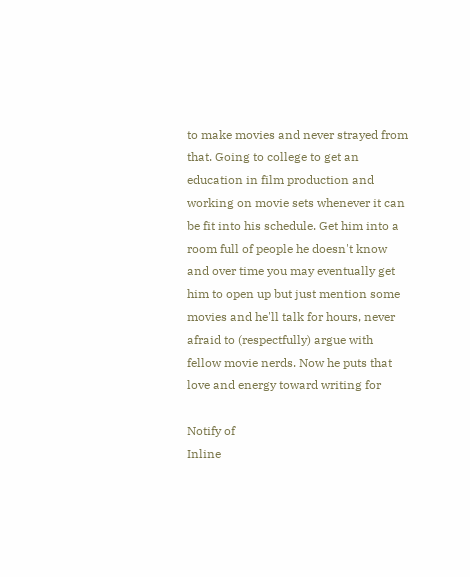to make movies and never strayed from that. Going to college to get an education in film production and working on movie sets whenever it can be fit into his schedule. Get him into a room full of people he doesn't know and over time you may eventually get him to open up but just mention some movies and he'll talk for hours, never afraid to (respectfully) argue with fellow movie nerds. Now he puts that love and energy toward writing for

Notify of
Inline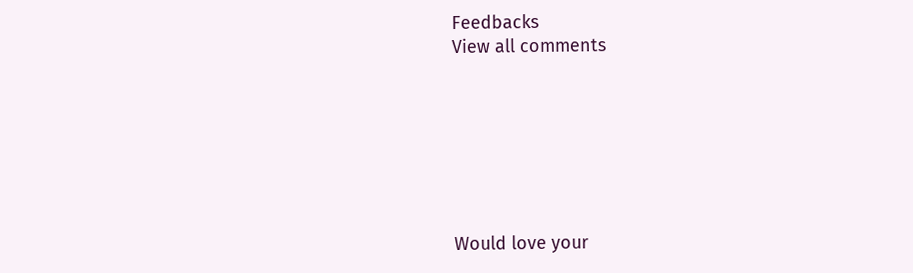Feedbacks
View all comments







Would love your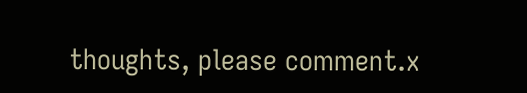thoughts, please comment.x